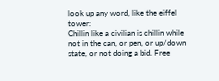look up any word, like the eiffel tower:
Chillin like a civilian is chillin while not in the can, or pen, or up/down state, or not doing a bid. Free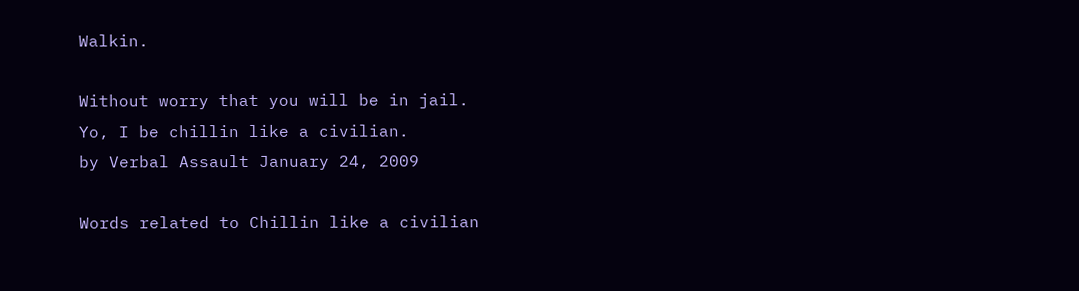Walkin.

Without worry that you will be in jail.
Yo, I be chillin like a civilian.
by Verbal Assault January 24, 2009

Words related to Chillin like a civilian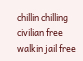chillin chilling civilian free walkin jail free